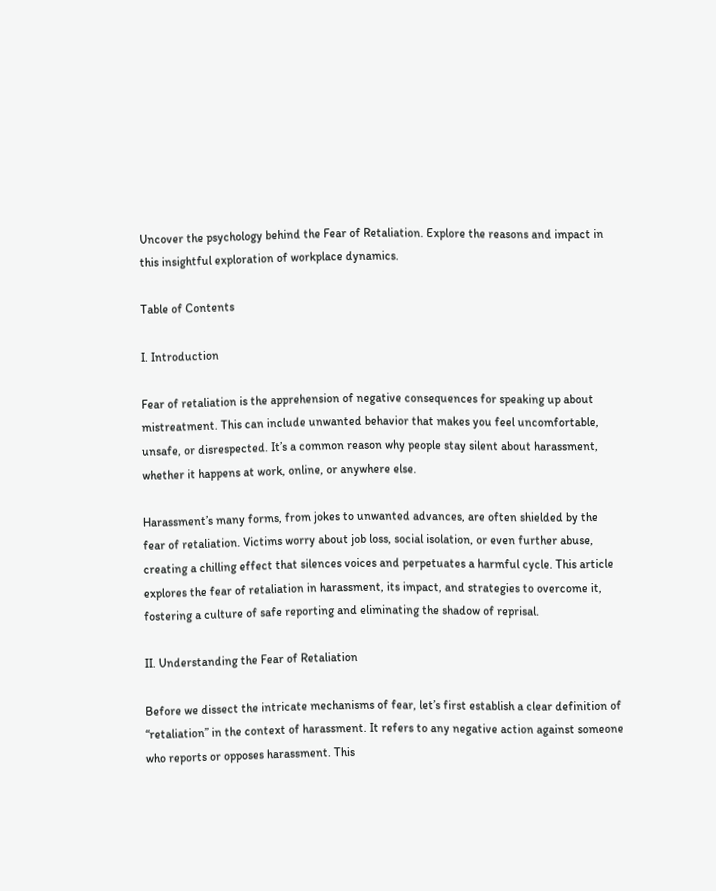Uncover the psychology behind the Fear of Retaliation. Explore the reasons and impact in this insightful exploration of workplace dynamics.

Table of Contents

I. Introduction

Fear of retaliation is the apprehension of negative consequences for speaking up about mistreatment. This can include unwanted behavior that makes you feel uncomfortable, unsafe, or disrespected. It’s a common reason why people stay silent about harassment, whether it happens at work, online, or anywhere else.

Harassment’s many forms, from jokes to unwanted advances, are often shielded by the fear of retaliation. Victims worry about job loss, social isolation, or even further abuse, creating a chilling effect that silences voices and perpetuates a harmful cycle. This article explores the fear of retaliation in harassment, its impact, and strategies to overcome it, fostering a culture of safe reporting and eliminating the shadow of reprisal.

II. Understanding the Fear of Retaliation

Before we dissect the intricate mechanisms of fear, let’s first establish a clear definition of “retaliation” in the context of harassment. It refers to any negative action against someone who reports or opposes harassment. This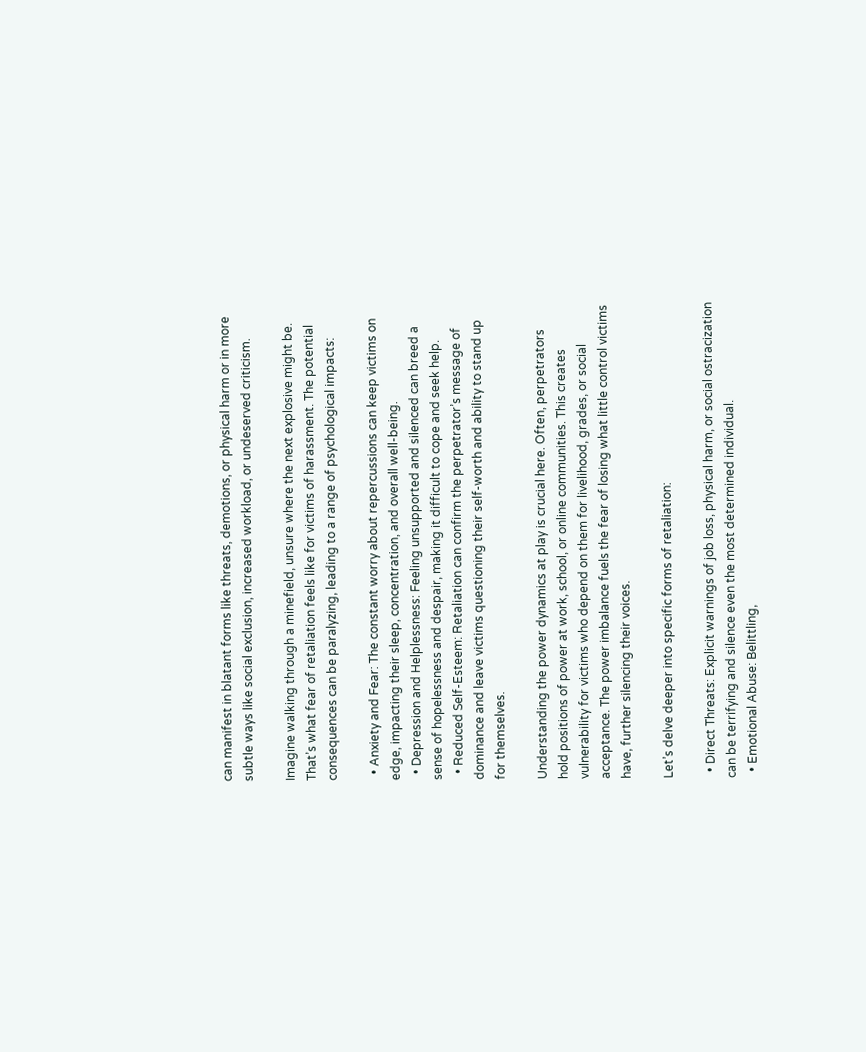can manifest in blatant forms like threats, demotions, or physical harm or in more subtle ways like social exclusion, increased workload, or undeserved criticism.

Imagine walking through a minefield, unsure where the next explosive might be. That’s what fear of retaliation feels like for victims of harassment. The potential consequences can be paralyzing, leading to a range of psychological impacts:

  • Anxiety and Fear: The constant worry about repercussions can keep victims on edge, impacting their sleep, concentration, and overall well-being.
  • Depression and Helplessness: Feeling unsupported and silenced can breed a sense of hopelessness and despair, making it difficult to cope and seek help.
  • Reduced Self-Esteem: Retaliation can confirm the perpetrator’s message of dominance and leave victims questioning their self-worth and ability to stand up for themselves.

Understanding the power dynamics at play is crucial here. Often, perpetrators hold positions of power at work, school, or online communities. This creates vulnerability for victims who depend on them for livelihood, grades, or social acceptance. The power imbalance fuels the fear of losing what little control victims have, further silencing their voices.

Let’s delve deeper into specific forms of retaliation:

  • Direct Threats: Explicit warnings of job loss, physical harm, or social ostracization can be terrifying and silence even the most determined individual.
  • Emotional Abuse: Belittling,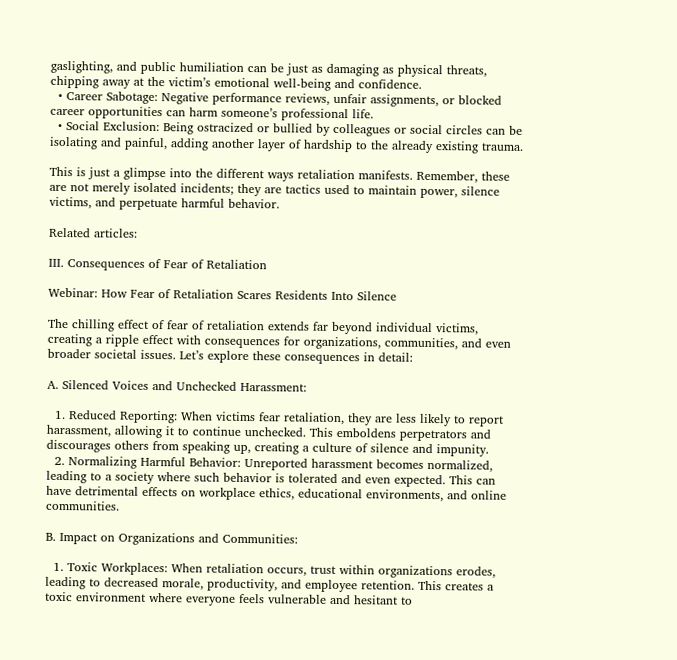gaslighting, and public humiliation can be just as damaging as physical threats, chipping away at the victim’s emotional well-being and confidence.
  • Career Sabotage: Negative performance reviews, unfair assignments, or blocked career opportunities can harm someone’s professional life.
  • Social Exclusion: Being ostracized or bullied by colleagues or social circles can be isolating and painful, adding another layer of hardship to the already existing trauma.

This is just a glimpse into the different ways retaliation manifests. Remember, these are not merely isolated incidents; they are tactics used to maintain power, silence victims, and perpetuate harmful behavior.

Related articles:

III. Consequences of Fear of Retaliation

Webinar: How Fear of Retaliation Scares Residents Into Silence

The chilling effect of fear of retaliation extends far beyond individual victims, creating a ripple effect with consequences for organizations, communities, and even broader societal issues. Let’s explore these consequences in detail:

A. Silenced Voices and Unchecked Harassment:

  1. Reduced Reporting: When victims fear retaliation, they are less likely to report harassment, allowing it to continue unchecked. This emboldens perpetrators and discourages others from speaking up, creating a culture of silence and impunity.
  2. Normalizing Harmful Behavior: Unreported harassment becomes normalized, leading to a society where such behavior is tolerated and even expected. This can have detrimental effects on workplace ethics, educational environments, and online communities.

B. Impact on Organizations and Communities:

  1. Toxic Workplaces: When retaliation occurs, trust within organizations erodes, leading to decreased morale, productivity, and employee retention. This creates a toxic environment where everyone feels vulnerable and hesitant to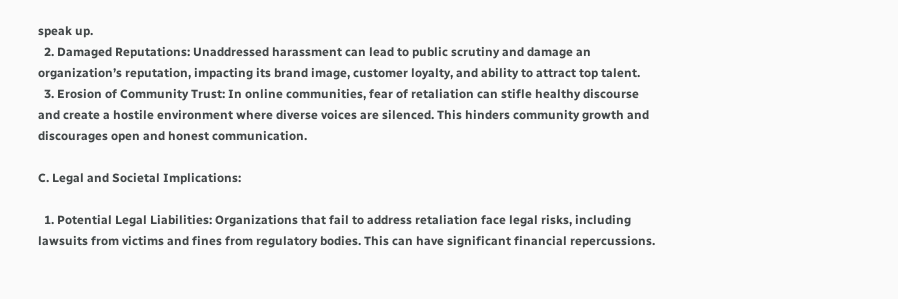speak up.
  2. Damaged Reputations: Unaddressed harassment can lead to public scrutiny and damage an organization’s reputation, impacting its brand image, customer loyalty, and ability to attract top talent.
  3. Erosion of Community Trust: In online communities, fear of retaliation can stifle healthy discourse and create a hostile environment where diverse voices are silenced. This hinders community growth and discourages open and honest communication.

C. Legal and Societal Implications:

  1. Potential Legal Liabilities: Organizations that fail to address retaliation face legal risks, including lawsuits from victims and fines from regulatory bodies. This can have significant financial repercussions.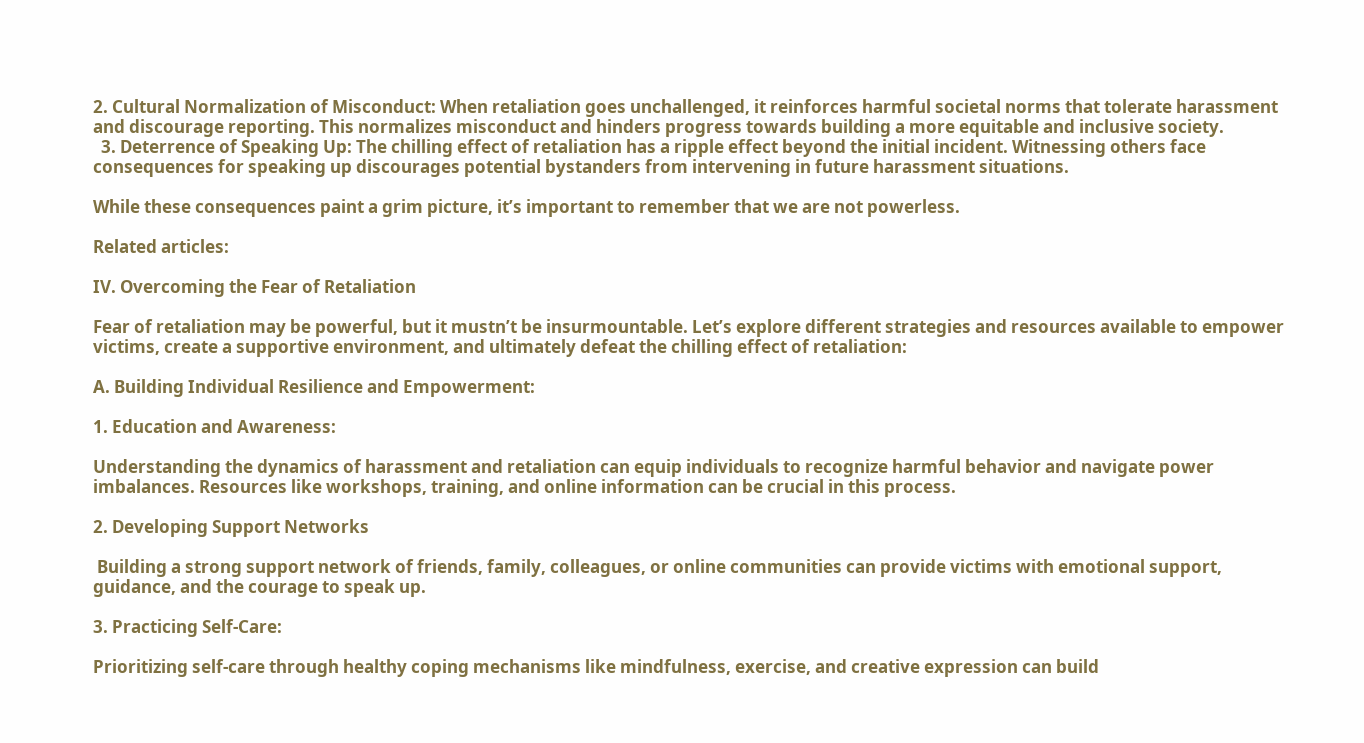2. Cultural Normalization of Misconduct: When retaliation goes unchallenged, it reinforces harmful societal norms that tolerate harassment and discourage reporting. This normalizes misconduct and hinders progress towards building a more equitable and inclusive society.
  3. Deterrence of Speaking Up: The chilling effect of retaliation has a ripple effect beyond the initial incident. Witnessing others face consequences for speaking up discourages potential bystanders from intervening in future harassment situations.

While these consequences paint a grim picture, it’s important to remember that we are not powerless.

Related articles:

IV. Overcoming the Fear of Retaliation

Fear of retaliation may be powerful, but it mustn’t be insurmountable. Let’s explore different strategies and resources available to empower victims, create a supportive environment, and ultimately defeat the chilling effect of retaliation:

A. Building Individual Resilience and Empowerment:

1. Education and Awareness:

Understanding the dynamics of harassment and retaliation can equip individuals to recognize harmful behavior and navigate power imbalances. Resources like workshops, training, and online information can be crucial in this process.

2. Developing Support Networks

 Building a strong support network of friends, family, colleagues, or online communities can provide victims with emotional support, guidance, and the courage to speak up.

3. Practicing Self-Care:

Prioritizing self-care through healthy coping mechanisms like mindfulness, exercise, and creative expression can build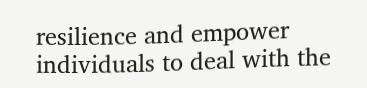resilience and empower individuals to deal with the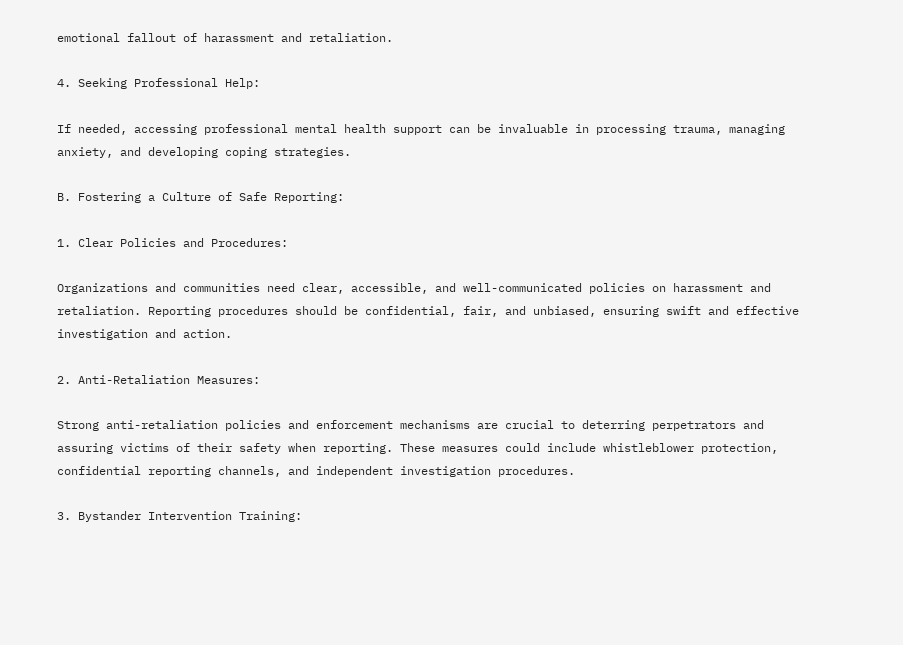emotional fallout of harassment and retaliation.

4. Seeking Professional Help:

If needed, accessing professional mental health support can be invaluable in processing trauma, managing anxiety, and developing coping strategies.

B. Fostering a Culture of Safe Reporting:

1. Clear Policies and Procedures:

Organizations and communities need clear, accessible, and well-communicated policies on harassment and retaliation. Reporting procedures should be confidential, fair, and unbiased, ensuring swift and effective investigation and action.

2. Anti-Retaliation Measures:

Strong anti-retaliation policies and enforcement mechanisms are crucial to deterring perpetrators and assuring victims of their safety when reporting. These measures could include whistleblower protection, confidential reporting channels, and independent investigation procedures.

3. Bystander Intervention Training: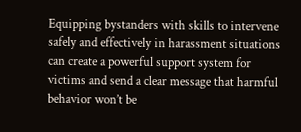Equipping bystanders with skills to intervene safely and effectively in harassment situations can create a powerful support system for victims and send a clear message that harmful behavior won’t be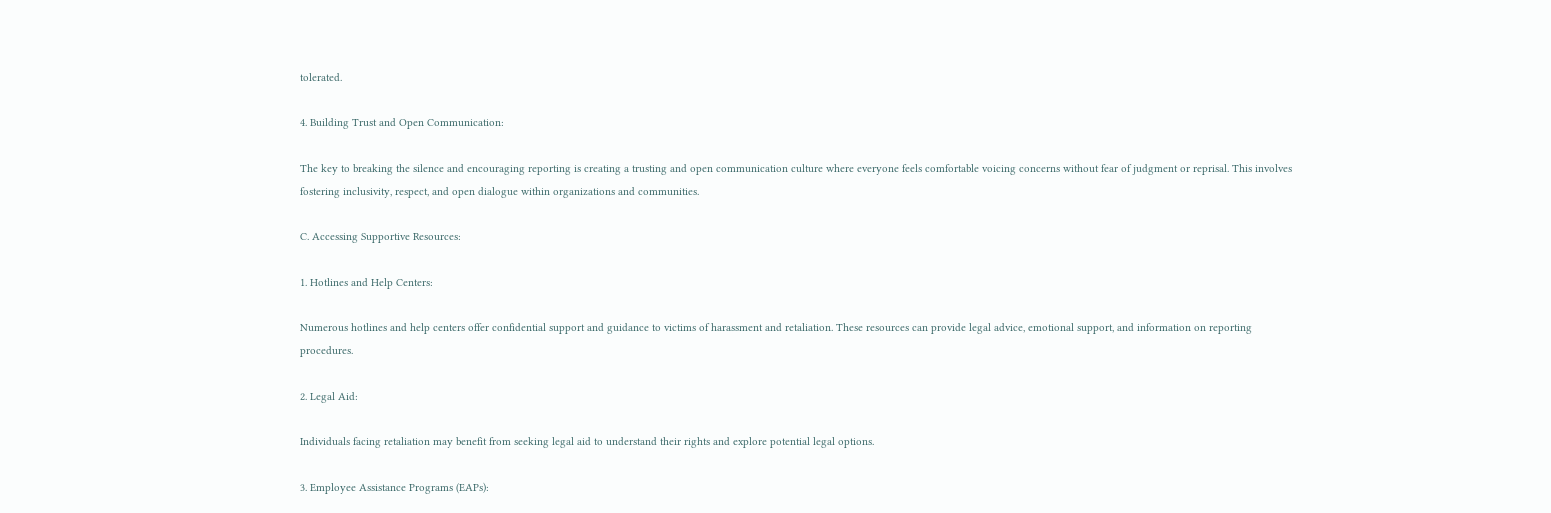tolerated.

4. Building Trust and Open Communication:

The key to breaking the silence and encouraging reporting is creating a trusting and open communication culture where everyone feels comfortable voicing concerns without fear of judgment or reprisal. This involves fostering inclusivity, respect, and open dialogue within organizations and communities.

C. Accessing Supportive Resources:

1. Hotlines and Help Centers:

Numerous hotlines and help centers offer confidential support and guidance to victims of harassment and retaliation. These resources can provide legal advice, emotional support, and information on reporting procedures.

2. Legal Aid:

Individuals facing retaliation may benefit from seeking legal aid to understand their rights and explore potential legal options.

3. Employee Assistance Programs (EAPs):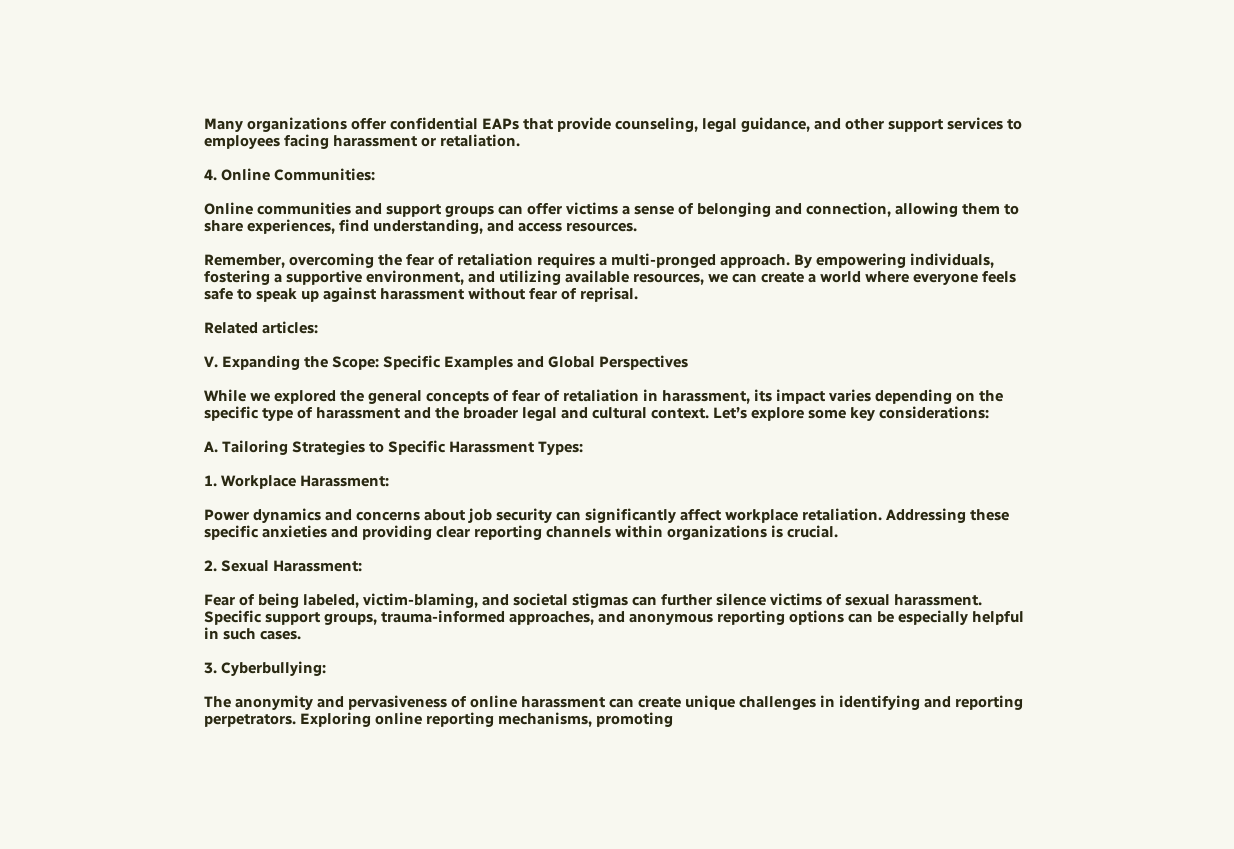Many organizations offer confidential EAPs that provide counseling, legal guidance, and other support services to employees facing harassment or retaliation.

4. Online Communities:

Online communities and support groups can offer victims a sense of belonging and connection, allowing them to share experiences, find understanding, and access resources.

Remember, overcoming the fear of retaliation requires a multi-pronged approach. By empowering individuals, fostering a supportive environment, and utilizing available resources, we can create a world where everyone feels safe to speak up against harassment without fear of reprisal.

Related articles:

V. Expanding the Scope: Specific Examples and Global Perspectives

While we explored the general concepts of fear of retaliation in harassment, its impact varies depending on the specific type of harassment and the broader legal and cultural context. Let’s explore some key considerations:

A. Tailoring Strategies to Specific Harassment Types:

1. Workplace Harassment:

Power dynamics and concerns about job security can significantly affect workplace retaliation. Addressing these specific anxieties and providing clear reporting channels within organizations is crucial.

2. Sexual Harassment:

Fear of being labeled, victim-blaming, and societal stigmas can further silence victims of sexual harassment. Specific support groups, trauma-informed approaches, and anonymous reporting options can be especially helpful in such cases.

3. Cyberbullying:

The anonymity and pervasiveness of online harassment can create unique challenges in identifying and reporting perpetrators. Exploring online reporting mechanisms, promoting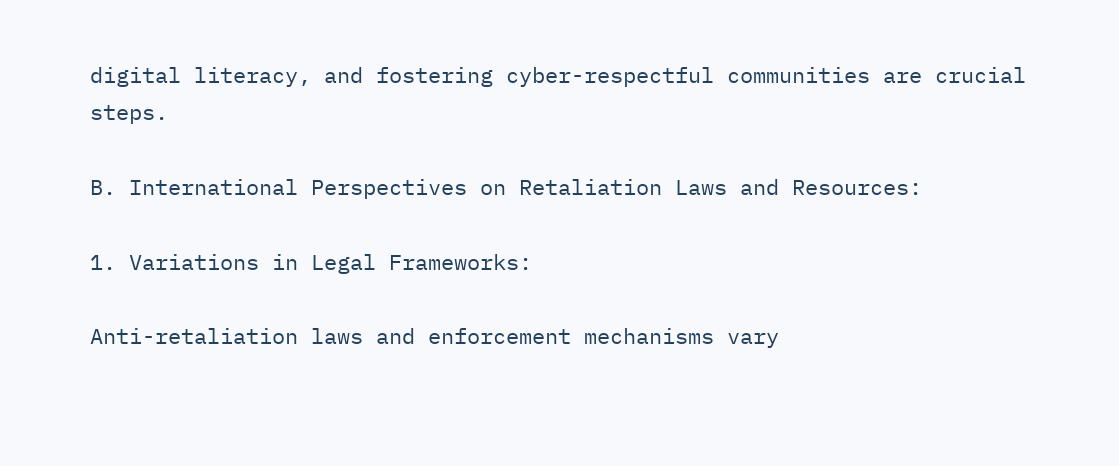digital literacy, and fostering cyber-respectful communities are crucial steps.

B. International Perspectives on Retaliation Laws and Resources:

1. Variations in Legal Frameworks:

Anti-retaliation laws and enforcement mechanisms vary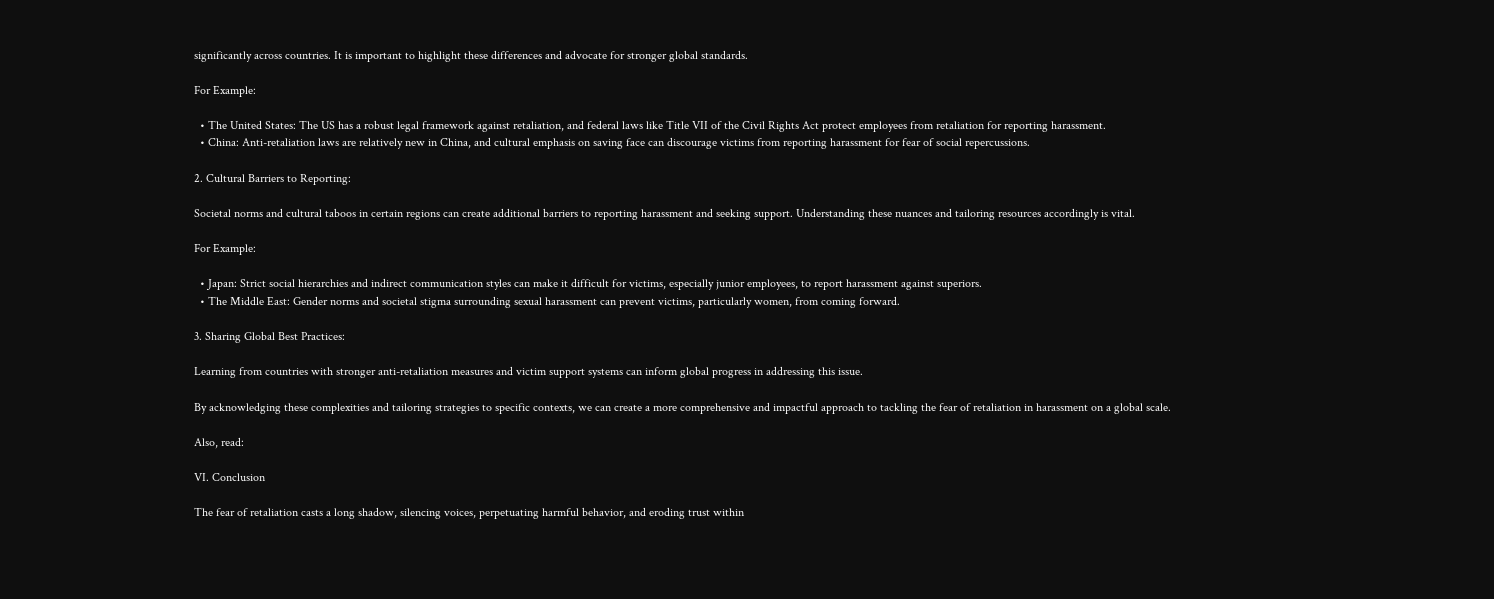significantly across countries. It is important to highlight these differences and advocate for stronger global standards.

For Example:

  • The United States: The US has a robust legal framework against retaliation, and federal laws like Title VII of the Civil Rights Act protect employees from retaliation for reporting harassment.
  • China: Anti-retaliation laws are relatively new in China, and cultural emphasis on saving face can discourage victims from reporting harassment for fear of social repercussions.

2. Cultural Barriers to Reporting:

Societal norms and cultural taboos in certain regions can create additional barriers to reporting harassment and seeking support. Understanding these nuances and tailoring resources accordingly is vital.

For Example:

  • Japan: Strict social hierarchies and indirect communication styles can make it difficult for victims, especially junior employees, to report harassment against superiors.
  • The Middle East: Gender norms and societal stigma surrounding sexual harassment can prevent victims, particularly women, from coming forward.

3. Sharing Global Best Practices:

Learning from countries with stronger anti-retaliation measures and victim support systems can inform global progress in addressing this issue.

By acknowledging these complexities and tailoring strategies to specific contexts, we can create a more comprehensive and impactful approach to tackling the fear of retaliation in harassment on a global scale.

Also, read:

VI. Conclusion

The fear of retaliation casts a long shadow, silencing voices, perpetuating harmful behavior, and eroding trust within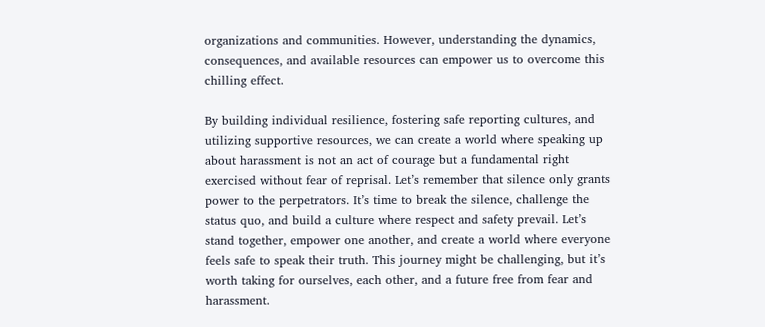organizations and communities. However, understanding the dynamics, consequences, and available resources can empower us to overcome this chilling effect.

By building individual resilience, fostering safe reporting cultures, and utilizing supportive resources, we can create a world where speaking up about harassment is not an act of courage but a fundamental right exercised without fear of reprisal. Let’s remember that silence only grants power to the perpetrators. It’s time to break the silence, challenge the status quo, and build a culture where respect and safety prevail. Let’s stand together, empower one another, and create a world where everyone feels safe to speak their truth. This journey might be challenging, but it’s worth taking for ourselves, each other, and a future free from fear and harassment.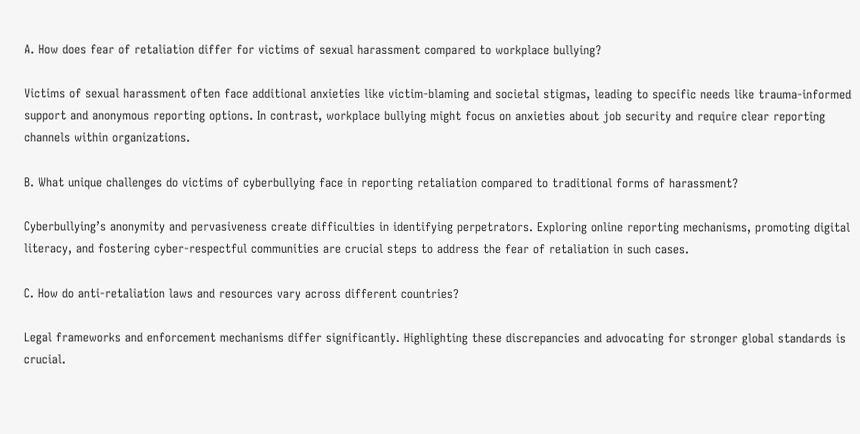A. How does fear of retaliation differ for victims of sexual harassment compared to workplace bullying?

Victims of sexual harassment often face additional anxieties like victim-blaming and societal stigmas, leading to specific needs like trauma-informed support and anonymous reporting options. In contrast, workplace bullying might focus on anxieties about job security and require clear reporting channels within organizations.

B. What unique challenges do victims of cyberbullying face in reporting retaliation compared to traditional forms of harassment?

Cyberbullying’s anonymity and pervasiveness create difficulties in identifying perpetrators. Exploring online reporting mechanisms, promoting digital literacy, and fostering cyber-respectful communities are crucial steps to address the fear of retaliation in such cases.

C. How do anti-retaliation laws and resources vary across different countries?

Legal frameworks and enforcement mechanisms differ significantly. Highlighting these discrepancies and advocating for stronger global standards is crucial.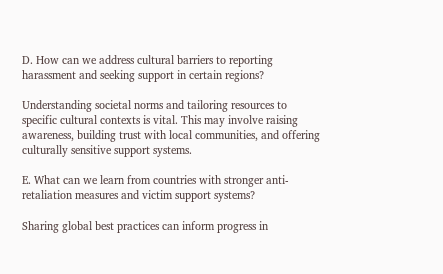D. How can we address cultural barriers to reporting harassment and seeking support in certain regions?

Understanding societal norms and tailoring resources to specific cultural contexts is vital. This may involve raising awareness, building trust with local communities, and offering culturally sensitive support systems.

E. What can we learn from countries with stronger anti-retaliation measures and victim support systems?

Sharing global best practices can inform progress in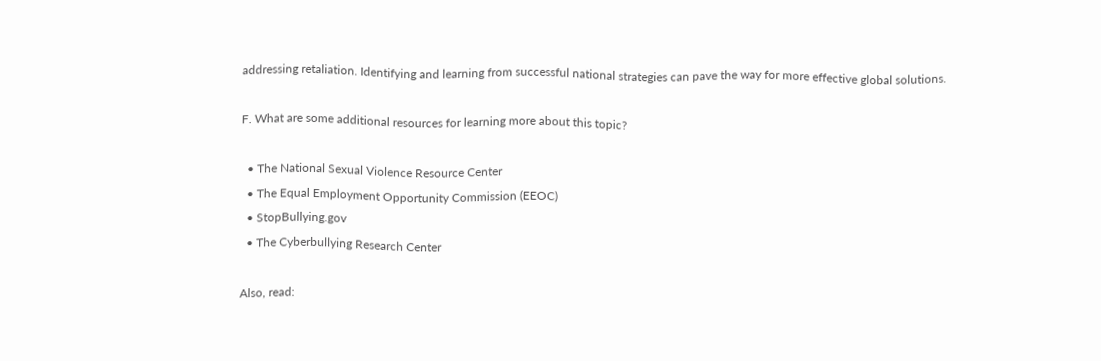addressing retaliation. Identifying and learning from successful national strategies can pave the way for more effective global solutions.

F. What are some additional resources for learning more about this topic?

  • The National Sexual Violence Resource Center
  • The Equal Employment Opportunity Commission (EEOC)
  • StopBullying.gov
  • The Cyberbullying Research Center

Also, read: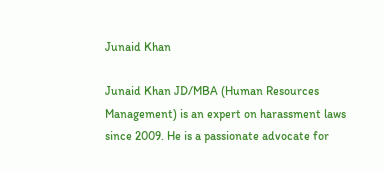Junaid Khan

Junaid Khan JD/MBA (Human Resources Management) is an expert on harassment laws since 2009. He is a passionate advocate for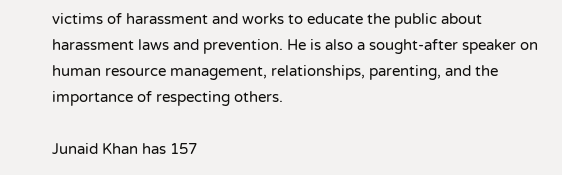victims of harassment and works to educate the public about harassment laws and prevention. He is also a sought-after speaker on human resource management, relationships, parenting, and the importance of respecting others.

Junaid Khan has 157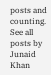posts and counting. See all posts by Junaid Khan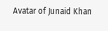Avatar of Junaid Khan